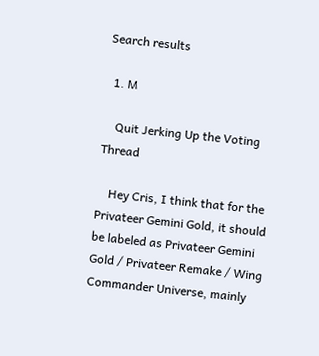Search results

  1. M

    Quit Jerking Up the Voting Thread

    Hey Cris, I think that for the Privateer Gemini Gold, it should be labeled as Privateer Gemini Gold / Privateer Remake / Wing Commander Universe, mainly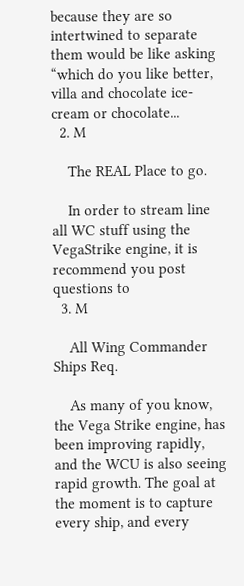because they are so intertwined to separate them would be like asking “which do you like better, villa and chocolate ice-cream or chocolate...
  2. M

    The REAL Place to go.

    In order to stream line all WC stuff using the VegaStrike engine, it is recommend you post questions to
  3. M

    All Wing Commander Ships Req.

    As many of you know, the Vega Strike engine, has been improving rapidly, and the WCU is also seeing rapid growth. The goal at the moment is to capture every ship, and every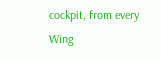cockpit, from every Wing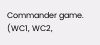Commander game. (WC1, WC2,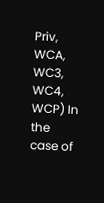Priv, WCA, WC3, WC4, WCP) In the case of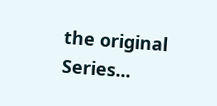the original Series...